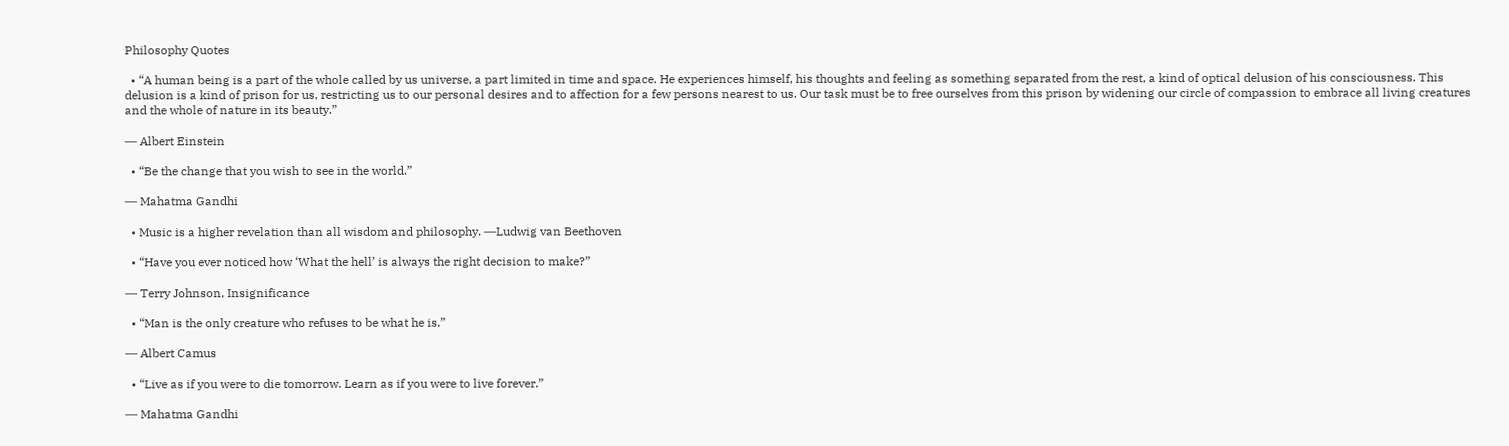Philosophy Quotes

  • “A human being is a part of the whole called by us universe, a part limited in time and space. He experiences himself, his thoughts and feeling as something separated from the rest, a kind of optical delusion of his consciousness. This delusion is a kind of prison for us, restricting us to our personal desires and to affection for a few persons nearest to us. Our task must be to free ourselves from this prison by widening our circle of compassion to embrace all living creatures and the whole of nature in its beauty.”

― Albert Einstein

  • “Be the change that you wish to see in the world.”

― Mahatma Gandhi

  • Music is a higher revelation than all wisdom and philosophy. ―Ludwig van Beethoven

  • “Have you ever noticed how ‘What the hell’ is always the right decision to make?”

― Terry Johnson, Insignificance

  • “Man is the only creature who refuses to be what he is.”

― Albert Camus

  • “Live as if you were to die tomorrow. Learn as if you were to live forever.”

― Mahatma Gandhi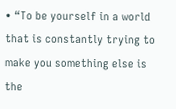• “To be yourself in a world that is constantly trying to make you something else is the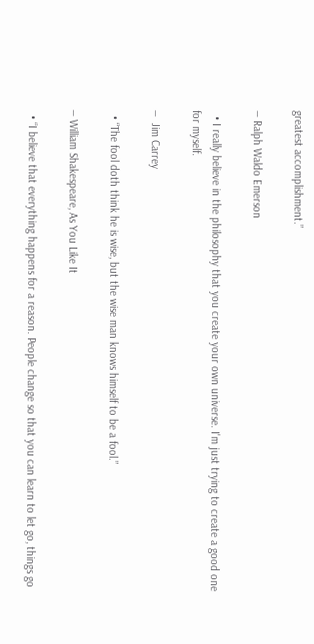greatest accomplishment.”

― Ralph Waldo Emerson

  • I really believe in the philosophy that you create your own universe. I'm just trying to create a good one for myself.

―  Jim Carrey

  • “The fool doth think he is wise, but the wise man knows himself to be a fool.”

― William Shakespeare, As You Like It

  • “I believe that everything happens for a reason. People change so that you can learn to let go, things go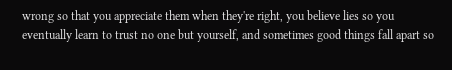wrong so that you appreciate them when they're right, you believe lies so you eventually learn to trust no one but yourself, and sometimes good things fall apart so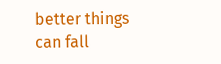better things can fall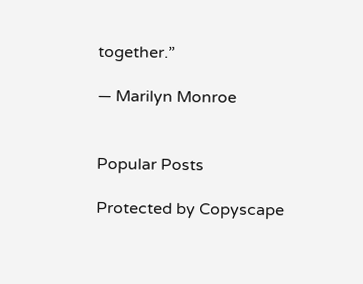together.”

― Marilyn Monroe


Popular Posts

Protected by Copyscape